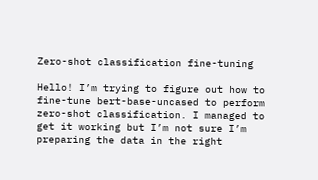Zero-shot classification fine-tuning

Hello! I’m trying to figure out how to fine-tune bert-base-uncased to perform zero-shot classification. I managed to get it working but I’m not sure I’m preparing the data in the right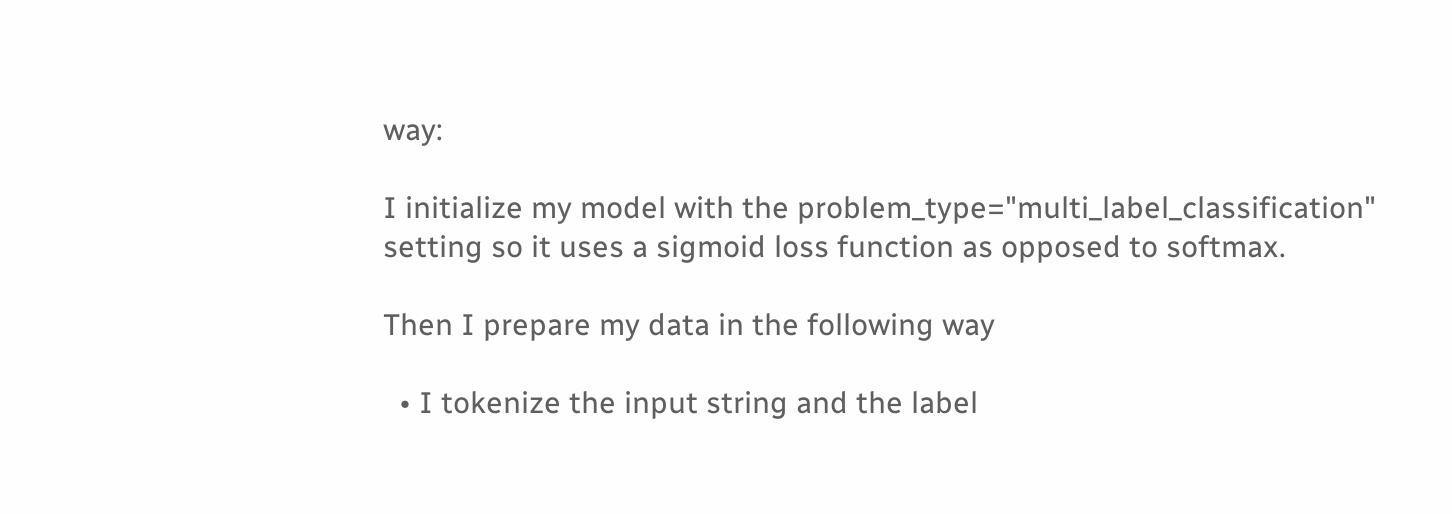way:

I initialize my model with the problem_type="multi_label_classification" setting so it uses a sigmoid loss function as opposed to softmax.

Then I prepare my data in the following way

  • I tokenize the input string and the label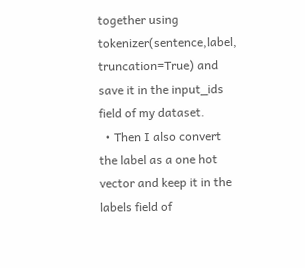together using tokenizer(sentence,label, truncation=True) and save it in the input_ids field of my dataset.
  • Then I also convert the label as a one hot vector and keep it in the labels field of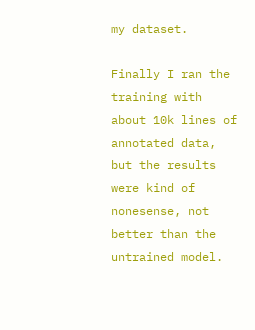my dataset.

Finally I ran the training with about 10k lines of annotated data, but the results were kind of nonesense, not better than the untrained model.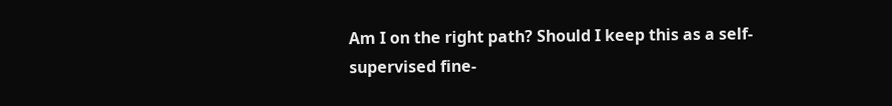Am I on the right path? Should I keep this as a self-supervised fine-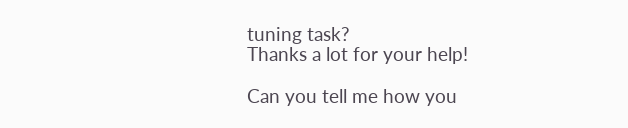tuning task?
Thanks a lot for your help!

Can you tell me how you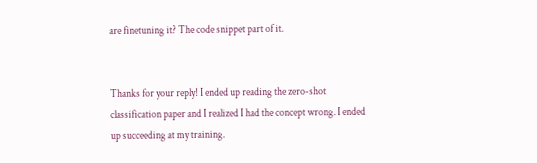are finetuning it? The code snippet part of it.


Thanks for your reply! I ended up reading the zero-shot classification paper and I realized I had the concept wrong. I ended up succeeding at my training.